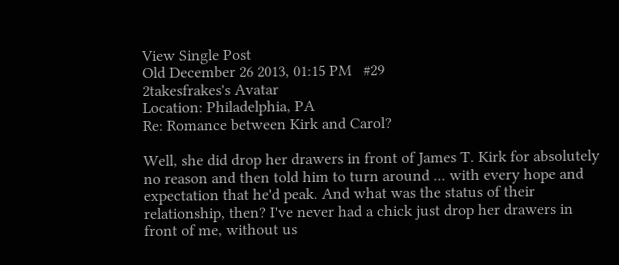View Single Post
Old December 26 2013, 01:15 PM   #29
2takesfrakes's Avatar
Location: Philadelphia, PA
Re: Romance between Kirk and Carol?

Well, she did drop her drawers in front of James T. Kirk for absolutely no reason and then told him to turn around ... with every hope and expectation that he'd peak. And what was the status of their relationship, then? I've never had a chick just drop her drawers in front of me, without us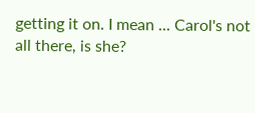getting it on. I mean ... Carol's not all there, is she?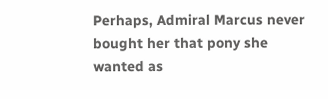Perhaps, Admiral Marcus never bought her that pony she wanted as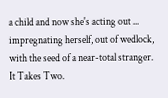a child and now she's acting out ... impregnating herself, out of wedlock, with the seed of a near-total stranger.
It Takes Two.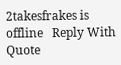2takesfrakes is offline   Reply With Quote